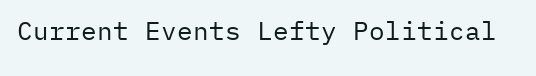Current Events Lefty Political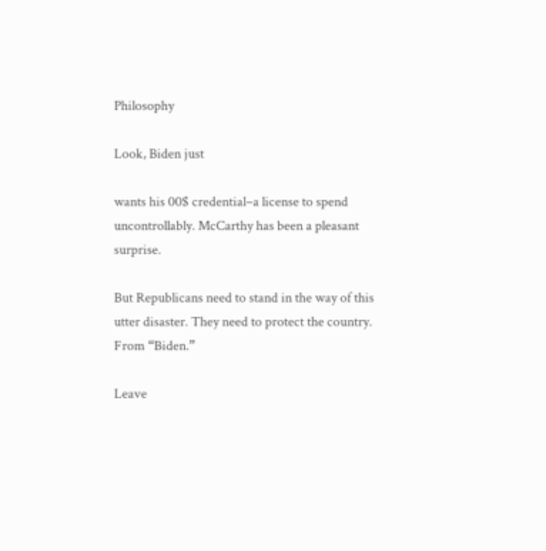Philosophy

Look, Biden just

wants his 00$ credential–a license to spend uncontrollably. McCarthy has been a pleasant surprise.

But Republicans need to stand in the way of this utter disaster. They need to protect the country. From “Biden.”

Leave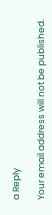a Reply

Your email address will not be published.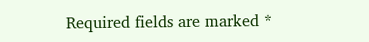Required fields are marked *